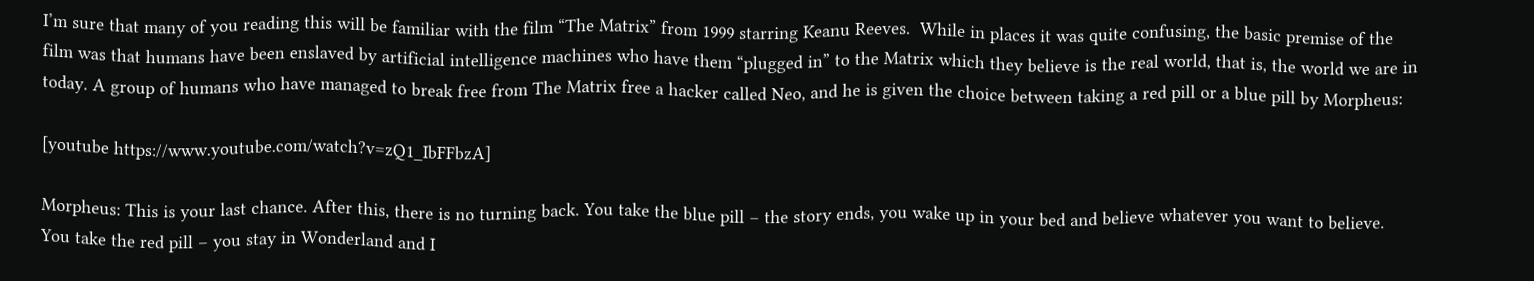I’m sure that many of you reading this will be familiar with the film “The Matrix” from 1999 starring Keanu Reeves.  While in places it was quite confusing, the basic premise of the film was that humans have been enslaved by artificial intelligence machines who have them “plugged in” to the Matrix which they believe is the real world, that is, the world we are in today. A group of humans who have managed to break free from The Matrix free a hacker called Neo, and he is given the choice between taking a red pill or a blue pill by Morpheus:

[youtube https://www.youtube.com/watch?v=zQ1_IbFFbzA]

Morpheus: This is your last chance. After this, there is no turning back. You take the blue pill – the story ends, you wake up in your bed and believe whatever you want to believe. You take the red pill – you stay in Wonderland and I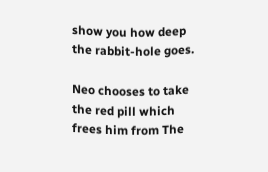show you how deep the rabbit-hole goes.

Neo chooses to take the red pill which frees him from The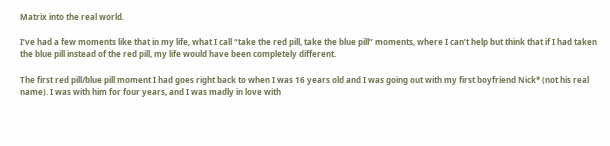Matrix into the real world.

I’ve had a few moments like that in my life, what I call “take the red pill, take the blue pill” moments, where I can’t help but think that if I had taken the blue pill instead of the red pill, my life would have been completely different.

The first red pill/blue pill moment I had goes right back to when I was 16 years old and I was going out with my first boyfriend Nick* (not his real name). I was with him for four years, and I was madly in love with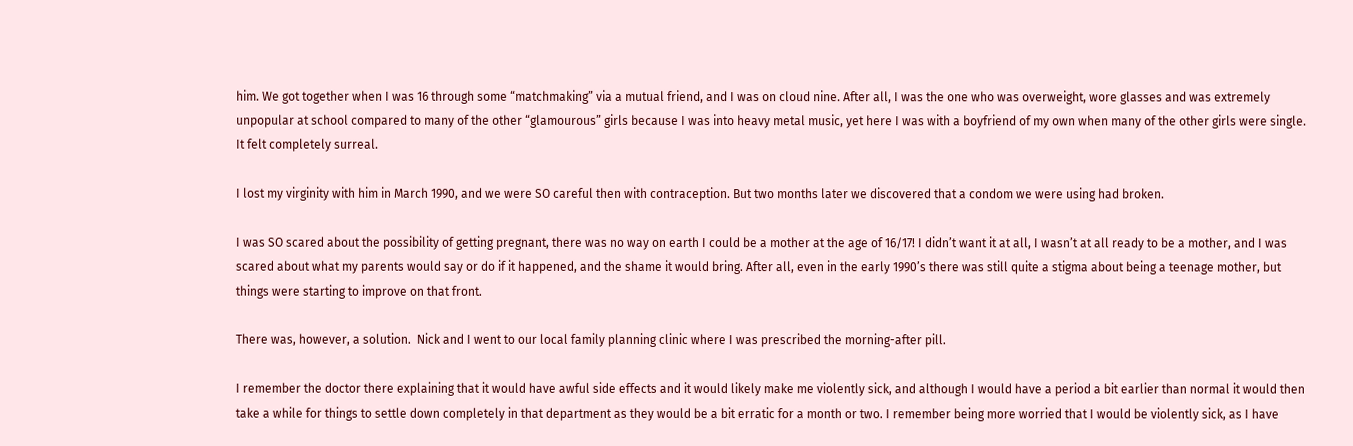him. We got together when I was 16 through some “matchmaking” via a mutual friend, and I was on cloud nine. After all, I was the one who was overweight, wore glasses and was extremely unpopular at school compared to many of the other “glamourous” girls because I was into heavy metal music, yet here I was with a boyfriend of my own when many of the other girls were single. It felt completely surreal.

I lost my virginity with him in March 1990, and we were SO careful then with contraception. But two months later we discovered that a condom we were using had broken.

I was SO scared about the possibility of getting pregnant, there was no way on earth I could be a mother at the age of 16/17! I didn’t want it at all, I wasn’t at all ready to be a mother, and I was scared about what my parents would say or do if it happened, and the shame it would bring. After all, even in the early 1990’s there was still quite a stigma about being a teenage mother, but things were starting to improve on that front.

There was, however, a solution.  Nick and I went to our local family planning clinic where I was prescribed the morning-after pill.

I remember the doctor there explaining that it would have awful side effects and it would likely make me violently sick, and although I would have a period a bit earlier than normal it would then take a while for things to settle down completely in that department as they would be a bit erratic for a month or two. I remember being more worried that I would be violently sick, as I have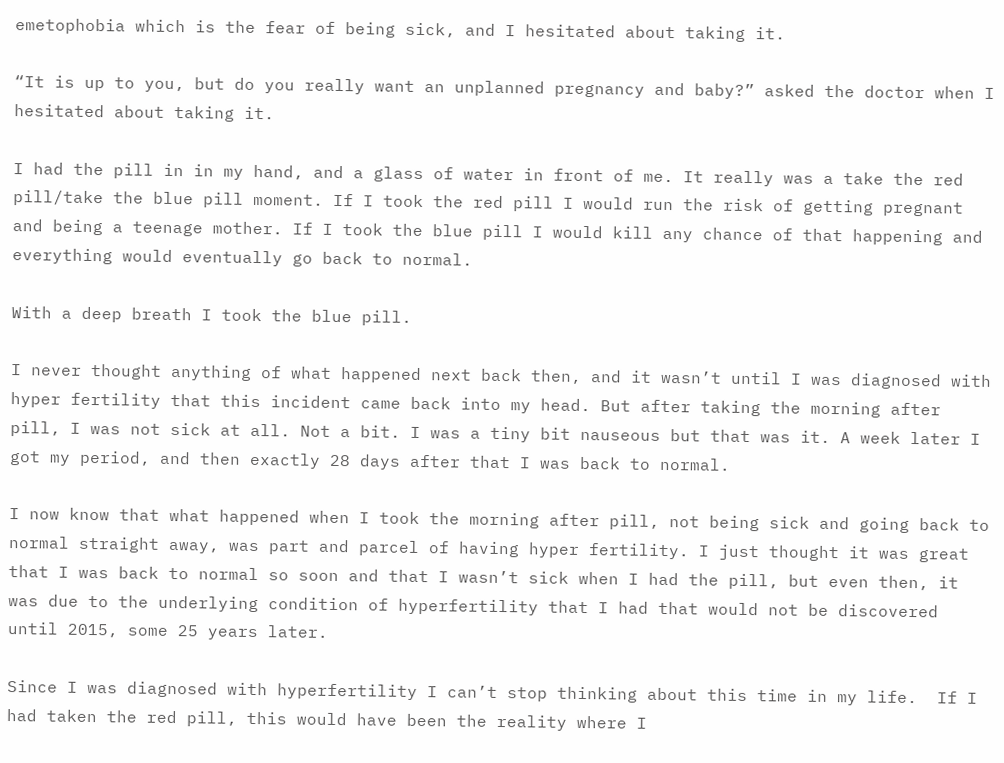emetophobia which is the fear of being sick, and I hesitated about taking it.

“It is up to you, but do you really want an unplanned pregnancy and baby?” asked the doctor when I hesitated about taking it.

I had the pill in in my hand, and a glass of water in front of me. It really was a take the red pill/take the blue pill moment. If I took the red pill I would run the risk of getting pregnant and being a teenage mother. If I took the blue pill I would kill any chance of that happening and everything would eventually go back to normal.

With a deep breath I took the blue pill.

I never thought anything of what happened next back then, and it wasn’t until I was diagnosed with hyper fertility that this incident came back into my head. But after taking the morning after pill, I was not sick at all. Not a bit. I was a tiny bit nauseous but that was it. A week later I got my period, and then exactly 28 days after that I was back to normal.

I now know that what happened when I took the morning after pill, not being sick and going back to normal straight away, was part and parcel of having hyper fertility. I just thought it was great that I was back to normal so soon and that I wasn’t sick when I had the pill, but even then, it was due to the underlying condition of hyperfertility that I had that would not be discovered until 2015, some 25 years later.

Since I was diagnosed with hyperfertility I can’t stop thinking about this time in my life.  If I had taken the red pill, this would have been the reality where I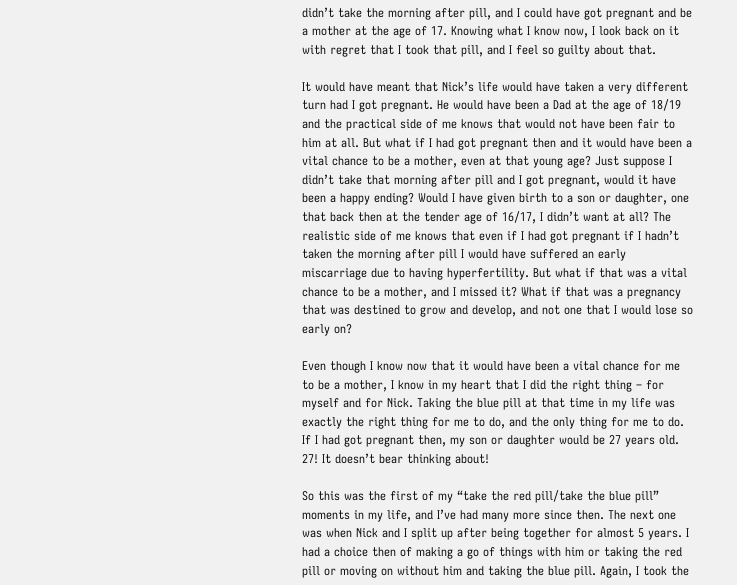didn’t take the morning after pill, and I could have got pregnant and be a mother at the age of 17. Knowing what I know now, I look back on it with regret that I took that pill, and I feel so guilty about that.

It would have meant that Nick’s life would have taken a very different turn had I got pregnant. He would have been a Dad at the age of 18/19 and the practical side of me knows that would not have been fair to him at all. But what if I had got pregnant then and it would have been a vital chance to be a mother, even at that young age? Just suppose I didn’t take that morning after pill and I got pregnant, would it have been a happy ending? Would I have given birth to a son or daughter, one that back then at the tender age of 16/17, I didn’t want at all? The realistic side of me knows that even if I had got pregnant if I hadn’t taken the morning after pill I would have suffered an early miscarriage due to having hyperfertility. But what if that was a vital chance to be a mother, and I missed it? What if that was a pregnancy that was destined to grow and develop, and not one that I would lose so early on?

Even though I know now that it would have been a vital chance for me to be a mother, I know in my heart that I did the right thing – for myself and for Nick. Taking the blue pill at that time in my life was exactly the right thing for me to do, and the only thing for me to do. If I had got pregnant then, my son or daughter would be 27 years old. 27! It doesn’t bear thinking about!

So this was the first of my “take the red pill/take the blue pill” moments in my life, and I’ve had many more since then. The next one was when Nick and I split up after being together for almost 5 years. I had a choice then of making a go of things with him or taking the red pill or moving on without him and taking the blue pill. Again, I took the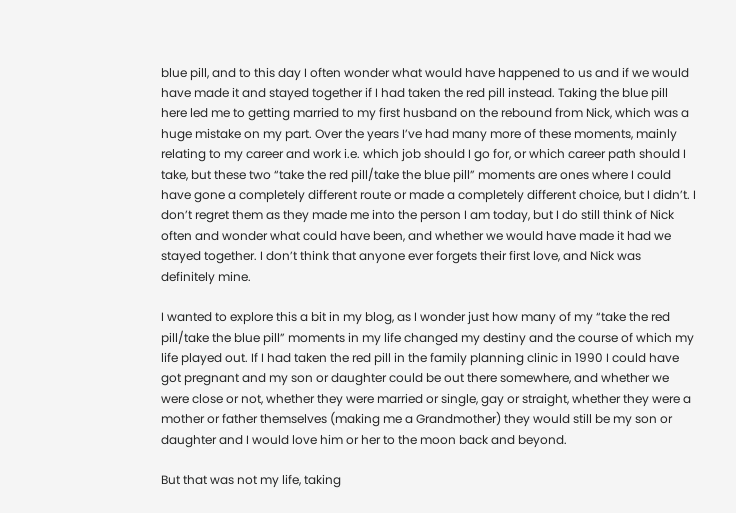blue pill, and to this day I often wonder what would have happened to us and if we would have made it and stayed together if I had taken the red pill instead. Taking the blue pill here led me to getting married to my first husband on the rebound from Nick, which was a huge mistake on my part. Over the years I’ve had many more of these moments, mainly relating to my career and work i.e. which job should I go for, or which career path should I take, but these two “take the red pill/take the blue pill” moments are ones where I could have gone a completely different route or made a completely different choice, but I didn’t. I don’t regret them as they made me into the person I am today, but I do still think of Nick often and wonder what could have been, and whether we would have made it had we stayed together. I don’t think that anyone ever forgets their first love, and Nick was definitely mine.

I wanted to explore this a bit in my blog, as I wonder just how many of my “take the red pill/take the blue pill” moments in my life changed my destiny and the course of which my life played out. If I had taken the red pill in the family planning clinic in 1990 I could have got pregnant and my son or daughter could be out there somewhere, and whether we were close or not, whether they were married or single, gay or straight, whether they were a mother or father themselves (making me a Grandmother) they would still be my son or daughter and I would love him or her to the moon back and beyond.

But that was not my life, taking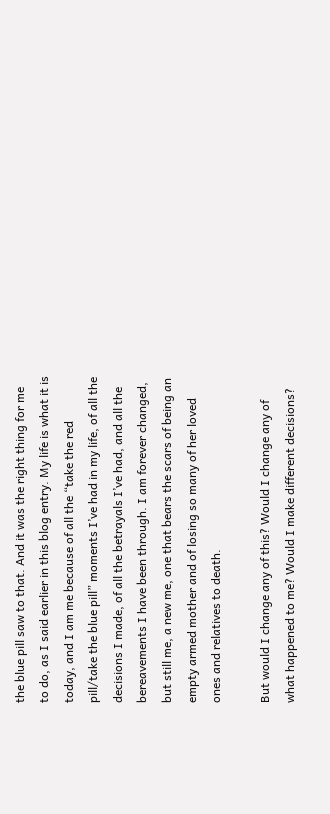the blue pill saw to that. And it was the right thing for me to do, as I said earlier in this blog entry. My life is what it is today, and I am me because of all the “take the red pill/take the blue pill” moments I’ve had in my life, of all the decisions I made, of all the betrayals I’ve had, and all the bereavements I have been through. I am forever changed, but still me, a new me, one that bears the scars of being an empty armed mother and of losing so many of her loved ones and relatives to death.

But would I change any of this? Would I change any of what happened to me? Would I make different decisions?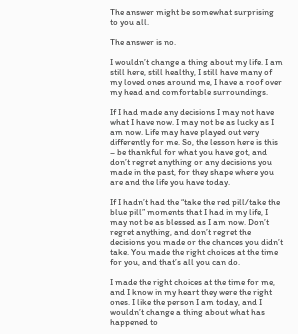The answer might be somewhat surprising to you all.

The answer is no.

I wouldn’t change a thing about my life. I am still here, still healthy, I still have many of my loved ones around me, I have a roof over my head and comfortable surroundings.

If I had made any decisions I may not have what I have now. I may not be as lucky as I am now. Life may have played out very differently for me. So, the lesson here is this – be thankful for what you have got, and don’t regret anything or any decisions you made in the past, for they shape where you are and the life you have today.

If I hadn’t had the “take the red pill/take the blue pill” moments that I had in my life, I may not be as blessed as I am now. Don’t regret anything, and don’t regret the decisions you made or the chances you didn’t take. You made the right choices at the time for you, and that’s all you can do.

I made the right choices at the time for me, and I know in my heart they were the right ones. I like the person I am today, and I wouldn’t change a thing about what has happened to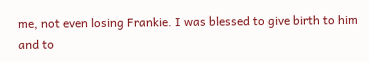me, not even losing Frankie. I was blessed to give birth to him and to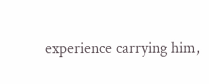experience carrying him,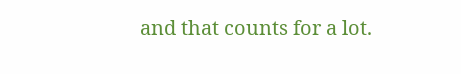and that counts for a lot.